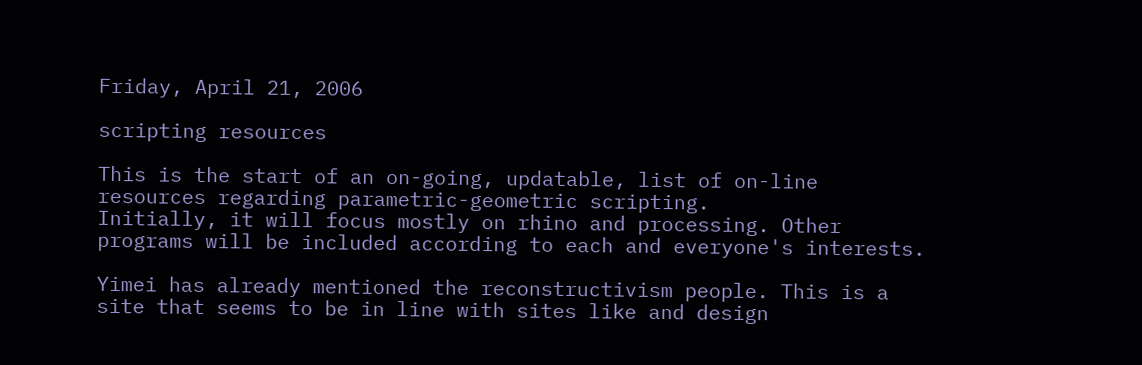Friday, April 21, 2006

scripting resources

This is the start of an on-going, updatable, list of on-line resources regarding parametric-geometric scripting.
Initially, it will focus mostly on rhino and processing. Other programs will be included according to each and everyone's interests.

Yimei has already mentioned the reconstructivism people. This is a site that seems to be in line with sites like and design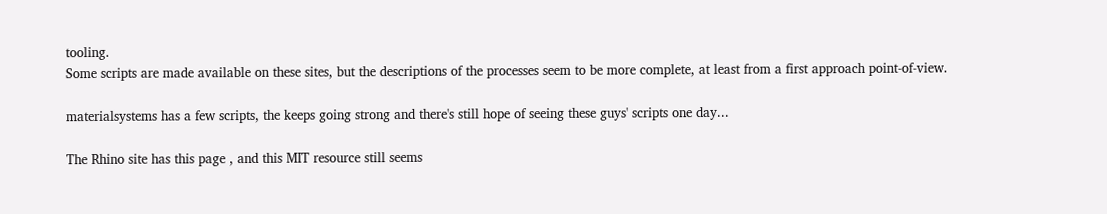tooling.
Some scripts are made available on these sites, but the descriptions of the processes seem to be more complete, at least from a first approach point-of-view.

materialsystems has a few scripts, the keeps going strong and there's still hope of seeing these guys' scripts one day...

The Rhino site has this page , and this MIT resource still seems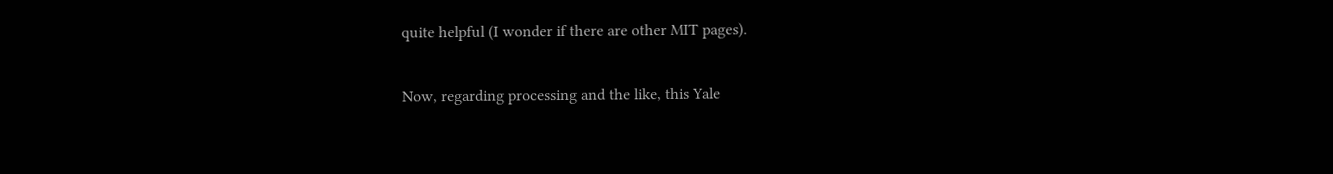quite helpful (I wonder if there are other MIT pages).

Now, regarding processing and the like, this Yale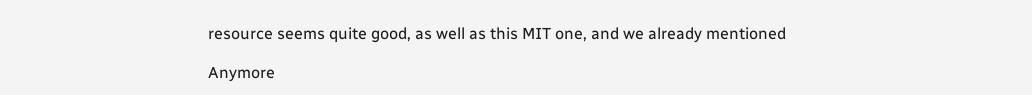resource seems quite good, as well as this MIT one, and we already mentioned

Anymore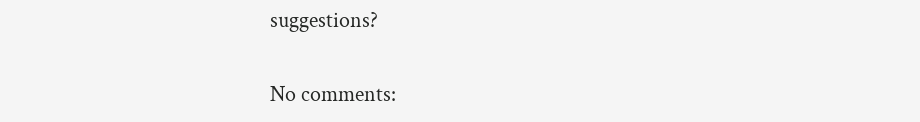suggestions?

No comments: